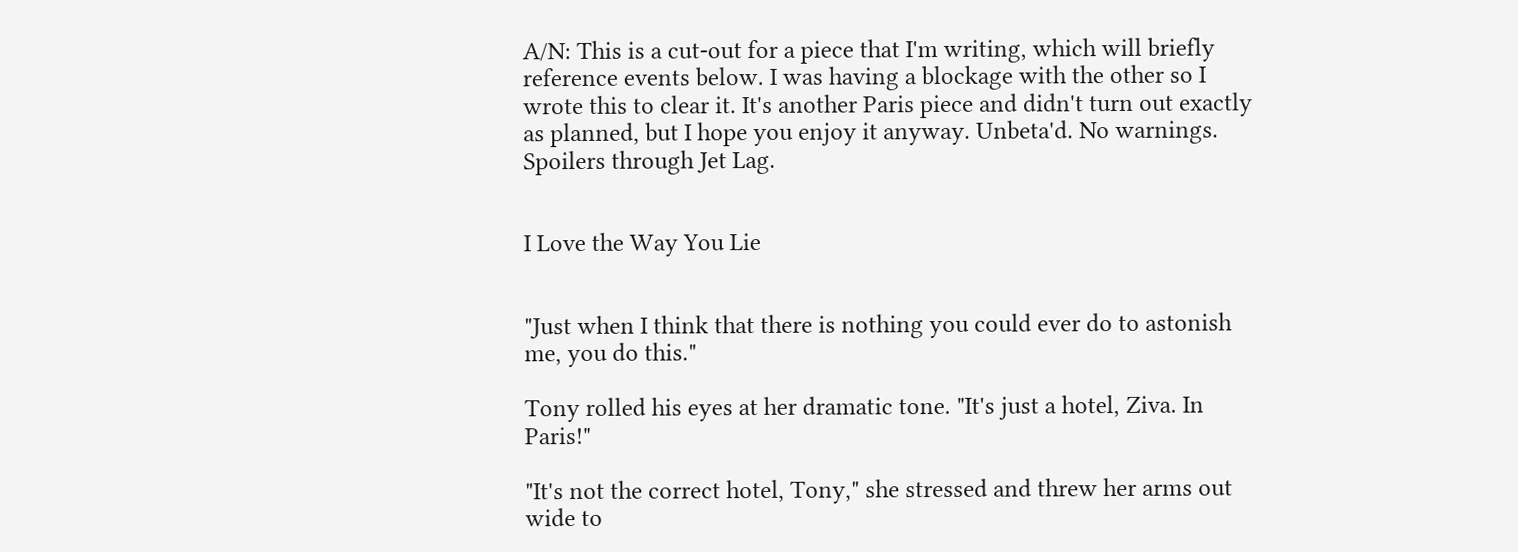A/N: This is a cut-out for a piece that I'm writing, which will briefly reference events below. I was having a blockage with the other so I wrote this to clear it. It's another Paris piece and didn't turn out exactly as planned, but I hope you enjoy it anyway. Unbeta'd. No warnings. Spoilers through Jet Lag.


I Love the Way You Lie


"Just when I think that there is nothing you could ever do to astonish me, you do this."

Tony rolled his eyes at her dramatic tone. "It's just a hotel, Ziva. In Paris!"

"It's not the correct hotel, Tony," she stressed and threw her arms out wide to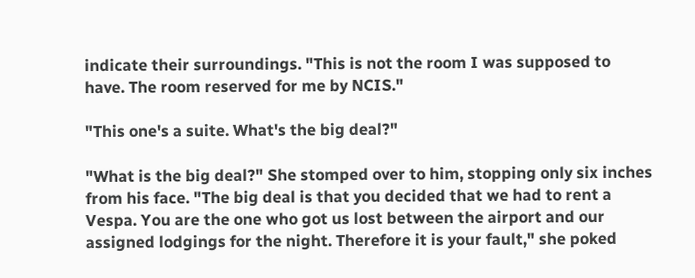indicate their surroundings. "This is not the room I was supposed to have. The room reserved for me by NCIS."

"This one's a suite. What's the big deal?"

"What is the big deal?" She stomped over to him, stopping only six inches from his face. "The big deal is that you decided that we had to rent a Vespa. You are the one who got us lost between the airport and our assigned lodgings for the night. Therefore it is your fault," she poked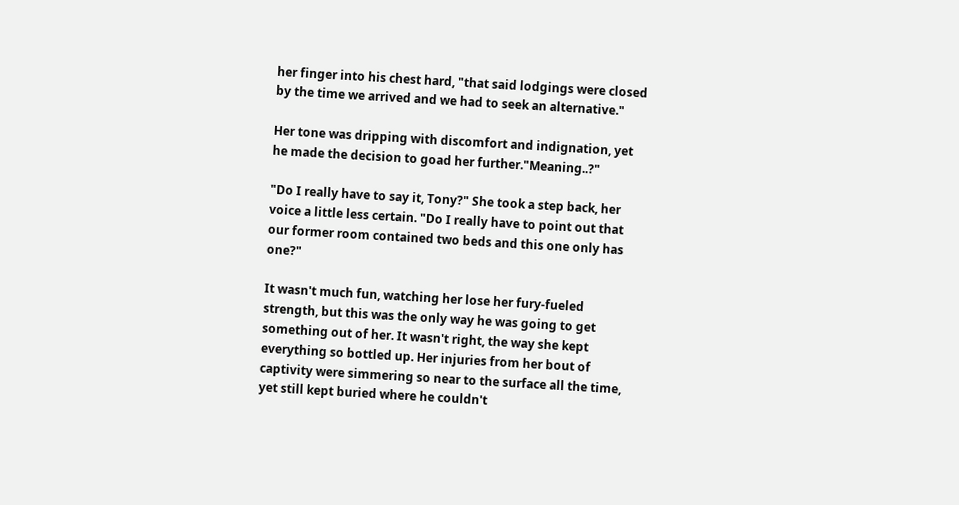her finger into his chest hard, "that said lodgings were closed by the time we arrived and we had to seek an alternative."

Her tone was dripping with discomfort and indignation, yet he made the decision to goad her further."Meaning..?"

"Do I really have to say it, Tony?" She took a step back, her voice a little less certain. "Do I really have to point out that our former room contained two beds and this one only has one?"

It wasn't much fun, watching her lose her fury-fueled strength, but this was the only way he was going to get something out of her. It wasn't right, the way she kept everything so bottled up. Her injuries from her bout of captivity were simmering so near to the surface all the time, yet still kept buried where he couldn't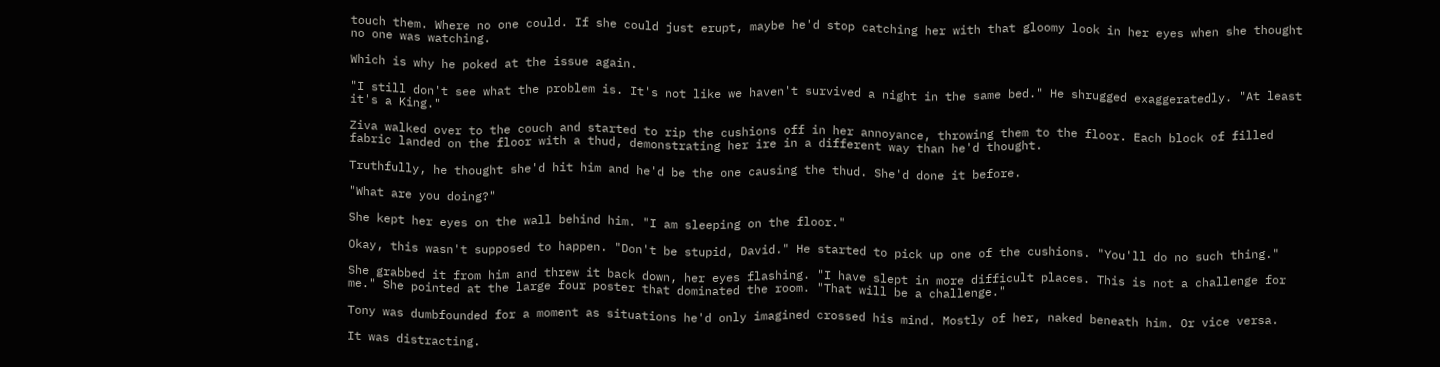touch them. Where no one could. If she could just erupt, maybe he'd stop catching her with that gloomy look in her eyes when she thought no one was watching.

Which is why he poked at the issue again.

"I still don't see what the problem is. It's not like we haven't survived a night in the same bed." He shrugged exaggeratedly. "At least it's a King."

Ziva walked over to the couch and started to rip the cushions off in her annoyance, throwing them to the floor. Each block of filled fabric landed on the floor with a thud, demonstrating her ire in a different way than he'd thought.

Truthfully, he thought she'd hit him and he'd be the one causing the thud. She'd done it before.

"What are you doing?"

She kept her eyes on the wall behind him. "I am sleeping on the floor."

Okay, this wasn't supposed to happen. "Don't be stupid, David." He started to pick up one of the cushions. "You'll do no such thing."

She grabbed it from him and threw it back down, her eyes flashing. "I have slept in more difficult places. This is not a challenge for me." She pointed at the large four poster that dominated the room. "That will be a challenge."

Tony was dumbfounded for a moment as situations he'd only imagined crossed his mind. Mostly of her, naked beneath him. Or vice versa.

It was distracting.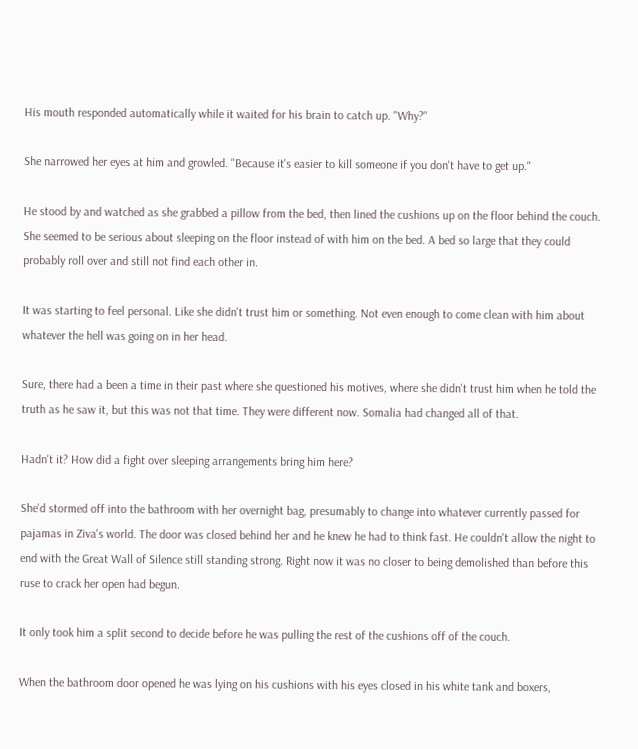His mouth responded automatically while it waited for his brain to catch up. "Why?"

She narrowed her eyes at him and growled. "Because it's easier to kill someone if you don't have to get up."

He stood by and watched as she grabbed a pillow from the bed, then lined the cushions up on the floor behind the couch. She seemed to be serious about sleeping on the floor instead of with him on the bed. A bed so large that they could probably roll over and still not find each other in.

It was starting to feel personal. Like she didn't trust him or something. Not even enough to come clean with him about whatever the hell was going on in her head.

Sure, there had a been a time in their past where she questioned his motives, where she didn't trust him when he told the truth as he saw it, but this was not that time. They were different now. Somalia had changed all of that.

Hadn't it? How did a fight over sleeping arrangements bring him here?

She'd stormed off into the bathroom with her overnight bag, presumably to change into whatever currently passed for pajamas in Ziva's world. The door was closed behind her and he knew he had to think fast. He couldn't allow the night to end with the Great Wall of Silence still standing strong. Right now it was no closer to being demolished than before this ruse to crack her open had begun.

It only took him a split second to decide before he was pulling the rest of the cushions off of the couch.

When the bathroom door opened he was lying on his cushions with his eyes closed in his white tank and boxers,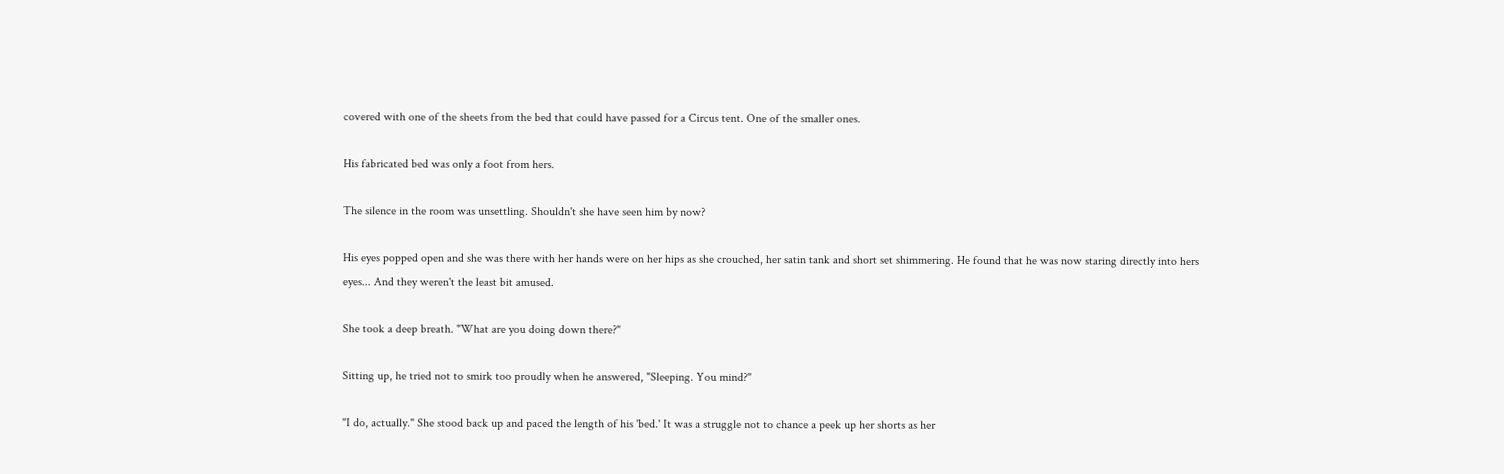covered with one of the sheets from the bed that could have passed for a Circus tent. One of the smaller ones.

His fabricated bed was only a foot from hers.

The silence in the room was unsettling. Shouldn't she have seen him by now?

His eyes popped open and she was there with her hands were on her hips as she crouched, her satin tank and short set shimmering. He found that he was now staring directly into hers eyes... And they weren't the least bit amused.

She took a deep breath. "What are you doing down there?"

Sitting up, he tried not to smirk too proudly when he answered, "Sleeping. You mind?"

"I do, actually." She stood back up and paced the length of his 'bed.' It was a struggle not to chance a peek up her shorts as her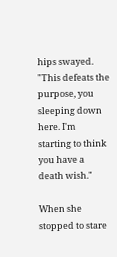hips swayed. "This defeats the purpose, you sleeping down here. I'm starting to think you have a death wish."

When she stopped to stare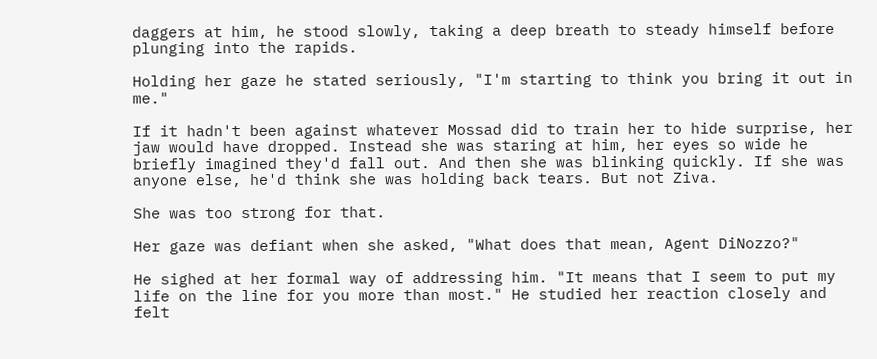daggers at him, he stood slowly, taking a deep breath to steady himself before plunging into the rapids.

Holding her gaze he stated seriously, "I'm starting to think you bring it out in me."

If it hadn't been against whatever Mossad did to train her to hide surprise, her jaw would have dropped. Instead she was staring at him, her eyes so wide he briefly imagined they'd fall out. And then she was blinking quickly. If she was anyone else, he'd think she was holding back tears. But not Ziva.

She was too strong for that.

Her gaze was defiant when she asked, "What does that mean, Agent DiNozzo?"

He sighed at her formal way of addressing him. "It means that I seem to put my life on the line for you more than most." He studied her reaction closely and felt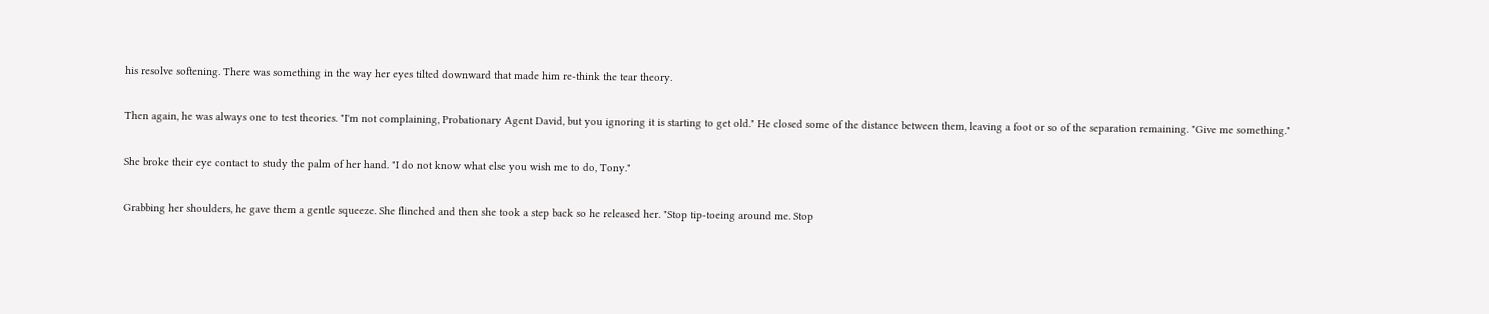his resolve softening. There was something in the way her eyes tilted downward that made him re-think the tear theory.

Then again, he was always one to test theories. "I'm not complaining, Probationary Agent David, but you ignoring it is starting to get old." He closed some of the distance between them, leaving a foot or so of the separation remaining. "Give me something."

She broke their eye contact to study the palm of her hand. "I do not know what else you wish me to do, Tony."

Grabbing her shoulders, he gave them a gentle squeeze. She flinched and then she took a step back so he released her. "Stop tip-toeing around me. Stop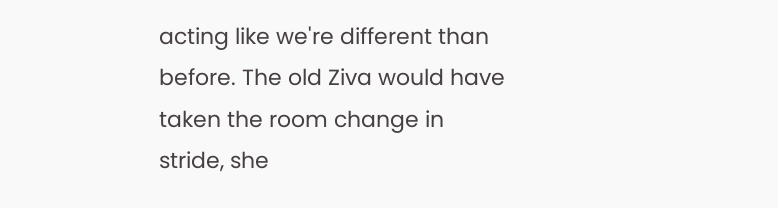acting like we're different than before. The old Ziva would have taken the room change in stride, she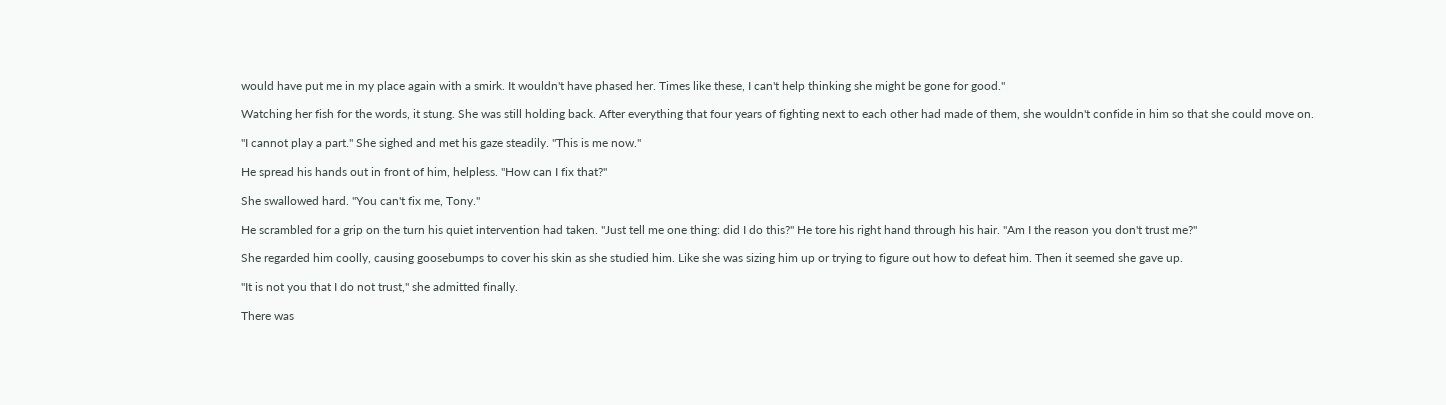would have put me in my place again with a smirk. It wouldn't have phased her. Times like these, I can't help thinking she might be gone for good."

Watching her fish for the words, it stung. She was still holding back. After everything that four years of fighting next to each other had made of them, she wouldn't confide in him so that she could move on.

"I cannot play a part." She sighed and met his gaze steadily. "This is me now."

He spread his hands out in front of him, helpless. "How can I fix that?"

She swallowed hard. "You can't fix me, Tony."

He scrambled for a grip on the turn his quiet intervention had taken. "Just tell me one thing: did I do this?" He tore his right hand through his hair. "Am I the reason you don't trust me?"

She regarded him coolly, causing goosebumps to cover his skin as she studied him. Like she was sizing him up or trying to figure out how to defeat him. Then it seemed she gave up.

"It is not you that I do not trust," she admitted finally.

There was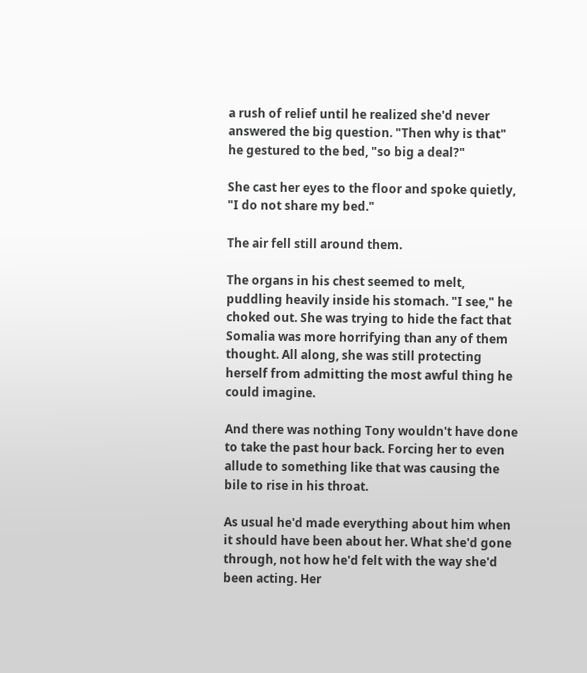a rush of relief until he realized she'd never answered the big question. "Then why is that" he gestured to the bed, "so big a deal?"

She cast her eyes to the floor and spoke quietly, "I do not share my bed."

The air fell still around them.

The organs in his chest seemed to melt, puddling heavily inside his stomach. "I see," he choked out. She was trying to hide the fact that Somalia was more horrifying than any of them thought. All along, she was still protecting herself from admitting the most awful thing he could imagine.

And there was nothing Tony wouldn't have done to take the past hour back. Forcing her to even allude to something like that was causing the bile to rise in his throat.

As usual he'd made everything about him when it should have been about her. What she'd gone through, not how he'd felt with the way she'd been acting. Her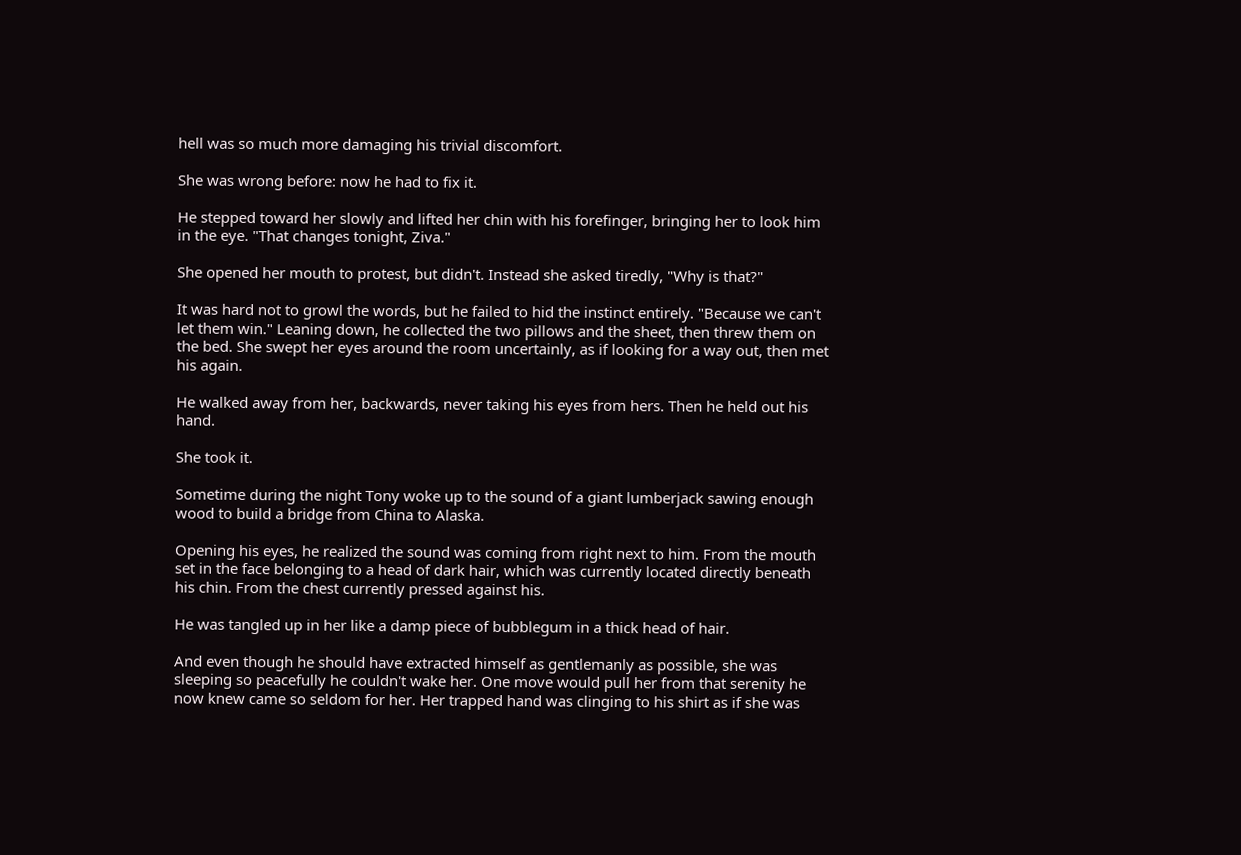hell was so much more damaging his trivial discomfort.

She was wrong before: now he had to fix it.

He stepped toward her slowly and lifted her chin with his forefinger, bringing her to look him in the eye. "That changes tonight, Ziva."

She opened her mouth to protest, but didn't. Instead she asked tiredly, "Why is that?"

It was hard not to growl the words, but he failed to hid the instinct entirely. "Because we can't let them win." Leaning down, he collected the two pillows and the sheet, then threw them on the bed. She swept her eyes around the room uncertainly, as if looking for a way out, then met his again.

He walked away from her, backwards, never taking his eyes from hers. Then he held out his hand.

She took it.

Sometime during the night Tony woke up to the sound of a giant lumberjack sawing enough wood to build a bridge from China to Alaska.

Opening his eyes, he realized the sound was coming from right next to him. From the mouth set in the face belonging to a head of dark hair, which was currently located directly beneath his chin. From the chest currently pressed against his.

He was tangled up in her like a damp piece of bubblegum in a thick head of hair.

And even though he should have extracted himself as gentlemanly as possible, she was sleeping so peacefully he couldn't wake her. One move would pull her from that serenity he now knew came so seldom for her. Her trapped hand was clinging to his shirt as if she was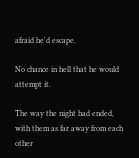afraid he'd escape.

No chance in hell that he would attempt it.

The way the night had ended, with them as far away from each other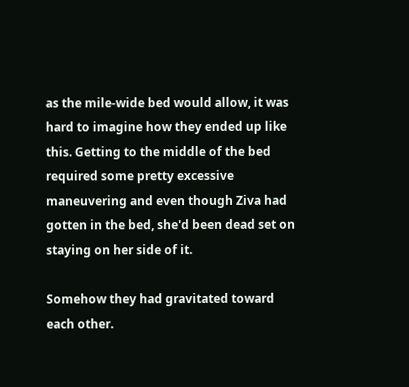as the mile-wide bed would allow, it was hard to imagine how they ended up like this. Getting to the middle of the bed required some pretty excessive maneuvering and even though Ziva had gotten in the bed, she'd been dead set on staying on her side of it.

Somehow they had gravitated toward each other.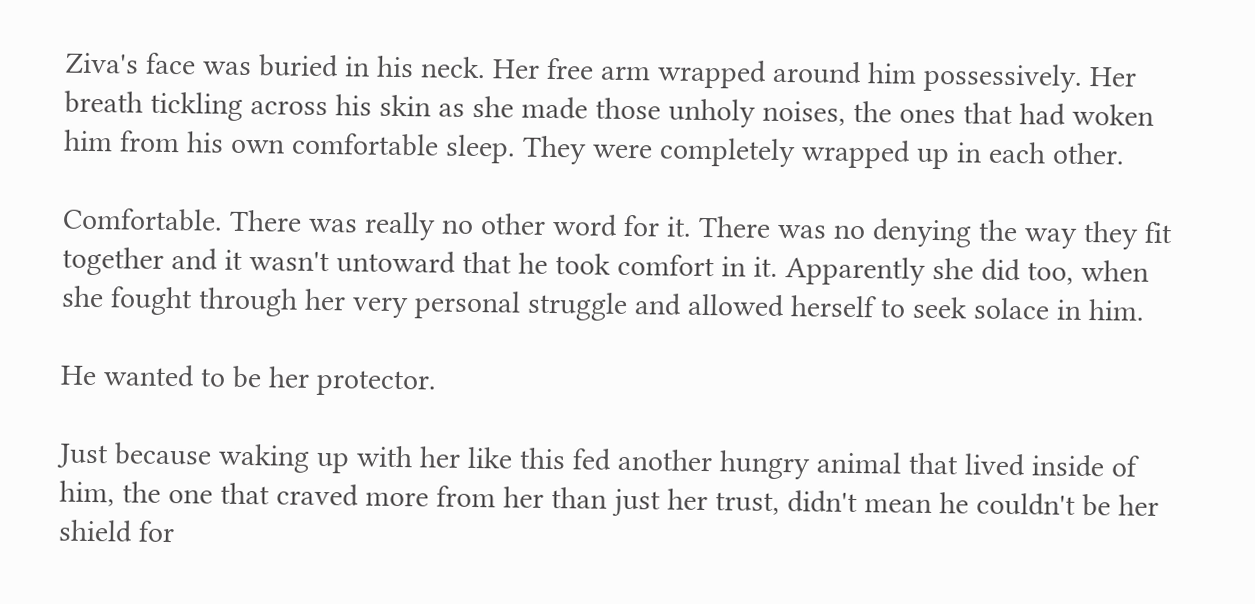Ziva's face was buried in his neck. Her free arm wrapped around him possessively. Her breath tickling across his skin as she made those unholy noises, the ones that had woken him from his own comfortable sleep. They were completely wrapped up in each other.

Comfortable. There was really no other word for it. There was no denying the way they fit together and it wasn't untoward that he took comfort in it. Apparently she did too, when she fought through her very personal struggle and allowed herself to seek solace in him.

He wanted to be her protector.

Just because waking up with her like this fed another hungry animal that lived inside of him, the one that craved more from her than just her trust, didn't mean he couldn't be her shield for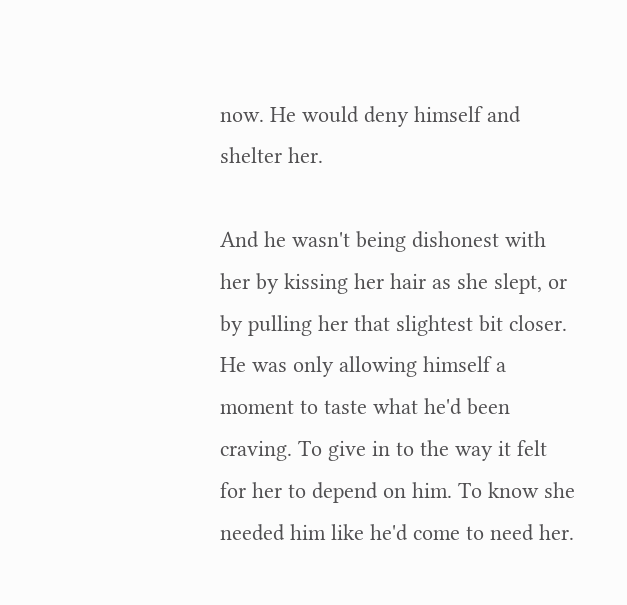now. He would deny himself and shelter her.

And he wasn't being dishonest with her by kissing her hair as she slept, or by pulling her that slightest bit closer. He was only allowing himself a moment to taste what he'd been craving. To give in to the way it felt for her to depend on him. To know she needed him like he'd come to need her.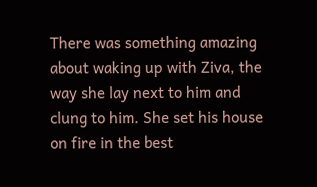There was something amazing about waking up with Ziva, the way she lay next to him and clung to him. She set his house on fire in the best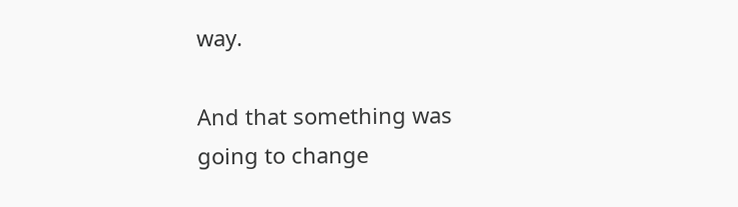way.

And that something was going to change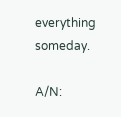everything someday.

A/N: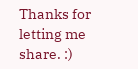Thanks for letting me share. :)